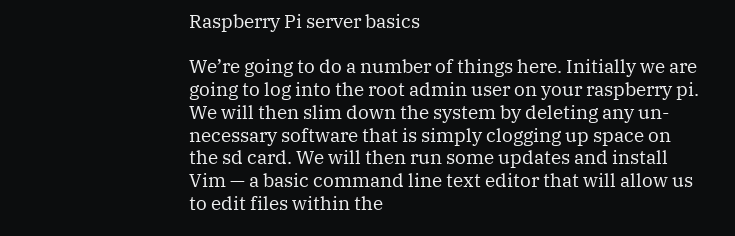Raspberry Pi server basics

We’re going to do a number of things here. Initially we are going to log into the root admin user on your raspberry pi. We will then slim down the system by deleting any un-necessary software that is simply clogging up space on the sd card. We will then run some updates and install Vim — a basic command line text editor that will allow us to edit files within the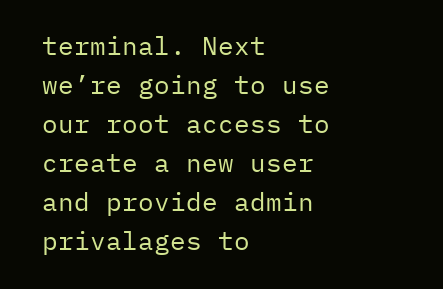terminal. Next we’re going to use our root access to create a new user and provide admin privalages to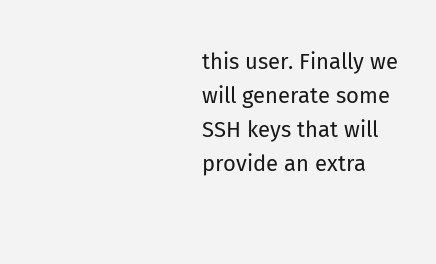this user. Finally we will generate some SSH keys that will provide an extra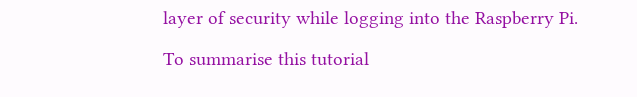layer of security while logging into the Raspberry Pi.

To summarise this tutorial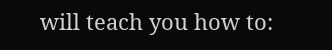will teach you how to: